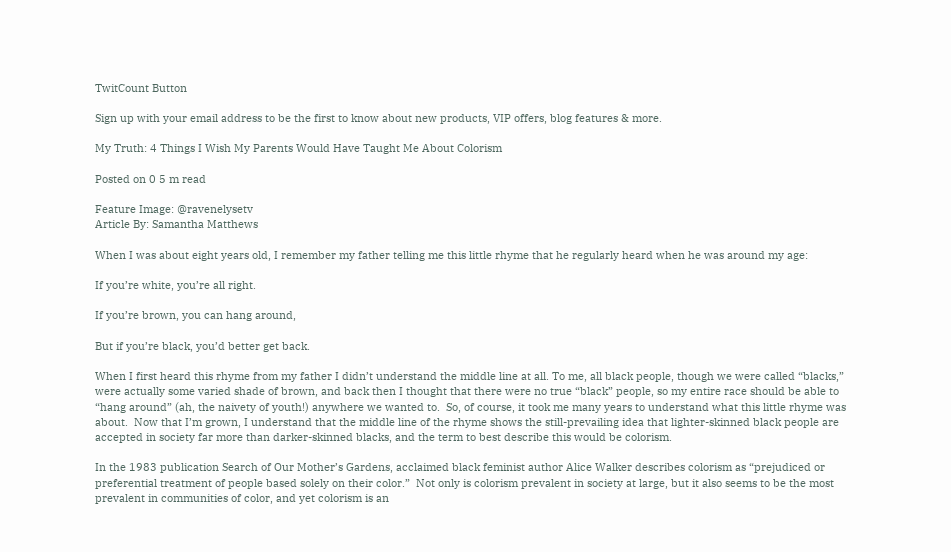TwitCount Button

Sign up with your email address to be the first to know about new products, VIP offers, blog features & more.

My Truth: 4 Things I Wish My Parents Would Have Taught Me About Colorism

Posted on 0 5 m read

Feature Image: @ravenelysetv
Article By: Samantha Matthews

When I was about eight years old, I remember my father telling me this little rhyme that he regularly heard when he was around my age:

If you’re white, you’re all right.

If you’re brown, you can hang around,

But if you’re black, you’d better get back.

When I first heard this rhyme from my father I didn’t understand the middle line at all. To me, all black people, though we were called “blacks,” were actually some varied shade of brown, and back then I thought that there were no true “black” people, so my entire race should be able to “hang around” (ah, the naivety of youth!) anywhere we wanted to.  So, of course, it took me many years to understand what this little rhyme was about.  Now that I’m grown, I understand that the middle line of the rhyme shows the still-prevailing idea that lighter-skinned black people are accepted in society far more than darker-skinned blacks, and the term to best describe this would be colorism.

In the 1983 publication Search of Our Mother’s Gardens, acclaimed black feminist author Alice Walker describes colorism as “prejudiced or preferential treatment of people based solely on their color.”  Not only is colorism prevalent in society at large, but it also seems to be the most prevalent in communities of color, and yet colorism is an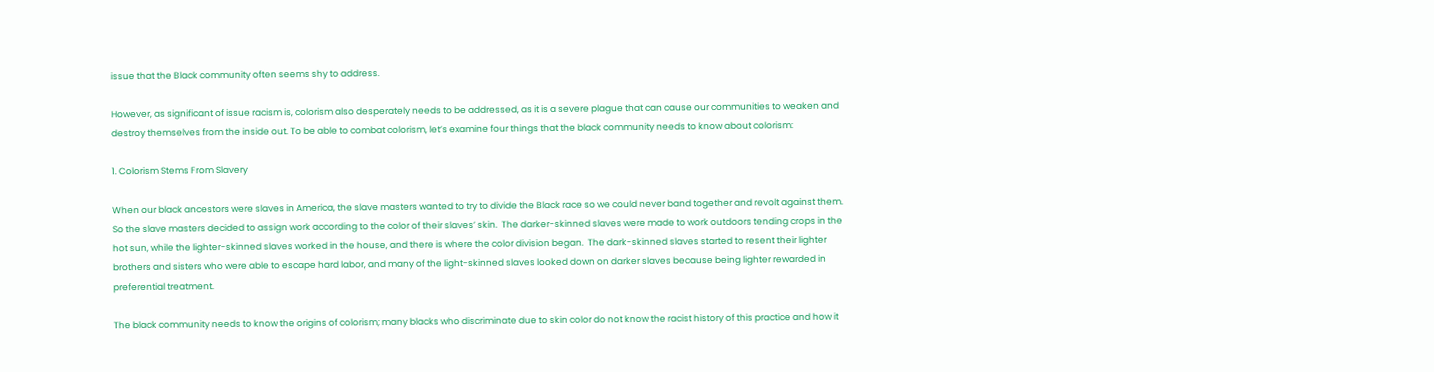issue that the Black community often seems shy to address.

However, as significant of issue racism is, colorism also desperately needs to be addressed, as it is a severe plague that can cause our communities to weaken and destroy themselves from the inside out. To be able to combat colorism, let’s examine four things that the black community needs to know about colorism:

1. Colorism Stems From Slavery

When our black ancestors were slaves in America, the slave masters wanted to try to divide the Black race so we could never band together and revolt against them.  So the slave masters decided to assign work according to the color of their slaves’ skin.  The darker-skinned slaves were made to work outdoors tending crops in the hot sun, while the lighter-skinned slaves worked in the house, and there is where the color division began.  The dark-skinned slaves started to resent their lighter brothers and sisters who were able to escape hard labor, and many of the light-skinned slaves looked down on darker slaves because being lighter rewarded in preferential treatment.

The black community needs to know the origins of colorism; many blacks who discriminate due to skin color do not know the racist history of this practice and how it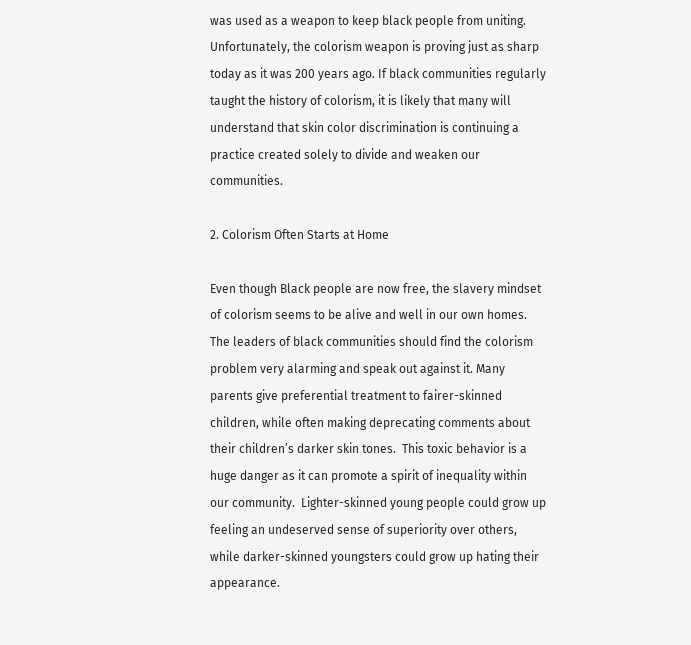was used as a weapon to keep black people from uniting. Unfortunately, the colorism weapon is proving just as sharp today as it was 200 years ago. If black communities regularly taught the history of colorism, it is likely that many will understand that skin color discrimination is continuing a practice created solely to divide and weaken our communities.

2. Colorism Often Starts at Home

Even though Black people are now free, the slavery mindset of colorism seems to be alive and well in our own homes.  The leaders of black communities should find the colorism problem very alarming and speak out against it. Many parents give preferential treatment to fairer-skinned children, while often making deprecating comments about their children’s darker skin tones.  This toxic behavior is a huge danger as it can promote a spirit of inequality within our community.  Lighter-skinned young people could grow up feeling an undeserved sense of superiority over others, while darker-skinned youngsters could grow up hating their appearance.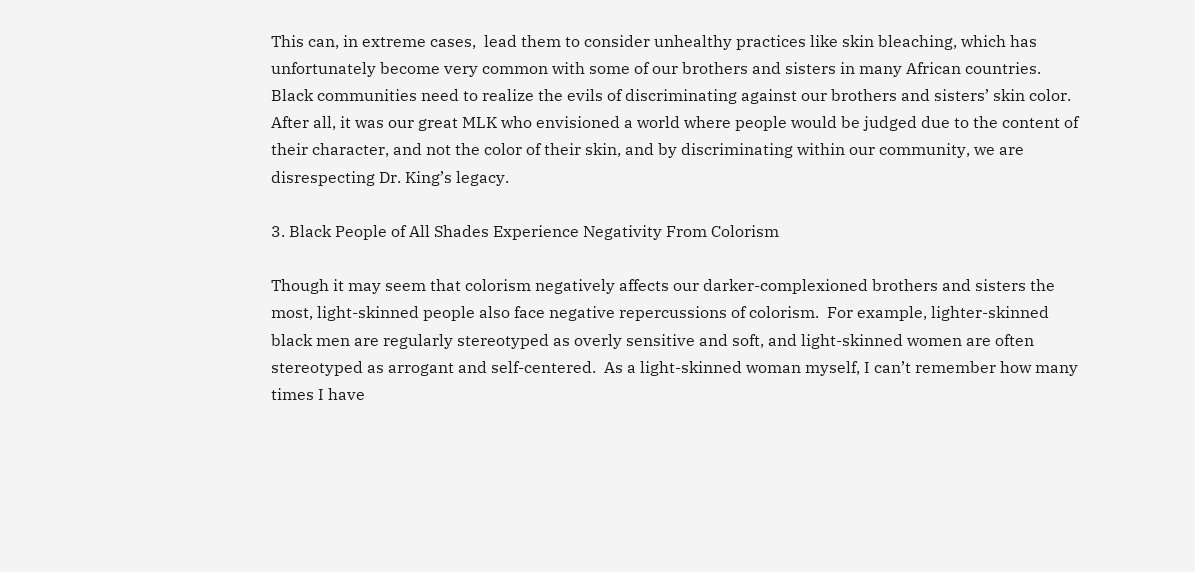This can, in extreme cases,  lead them to consider unhealthy practices like skin bleaching, which has unfortunately become very common with some of our brothers and sisters in many African countries.  Black communities need to realize the evils of discriminating against our brothers and sisters’ skin color. After all, it was our great MLK who envisioned a world where people would be judged due to the content of their character, and not the color of their skin, and by discriminating within our community, we are disrespecting Dr. King’s legacy.

3. Black People of All Shades Experience Negativity From Colorism

Though it may seem that colorism negatively affects our darker-complexioned brothers and sisters the most, light-skinned people also face negative repercussions of colorism.  For example, lighter-skinned black men are regularly stereotyped as overly sensitive and soft, and light-skinned women are often stereotyped as arrogant and self-centered.  As a light-skinned woman myself, I can’t remember how many times I have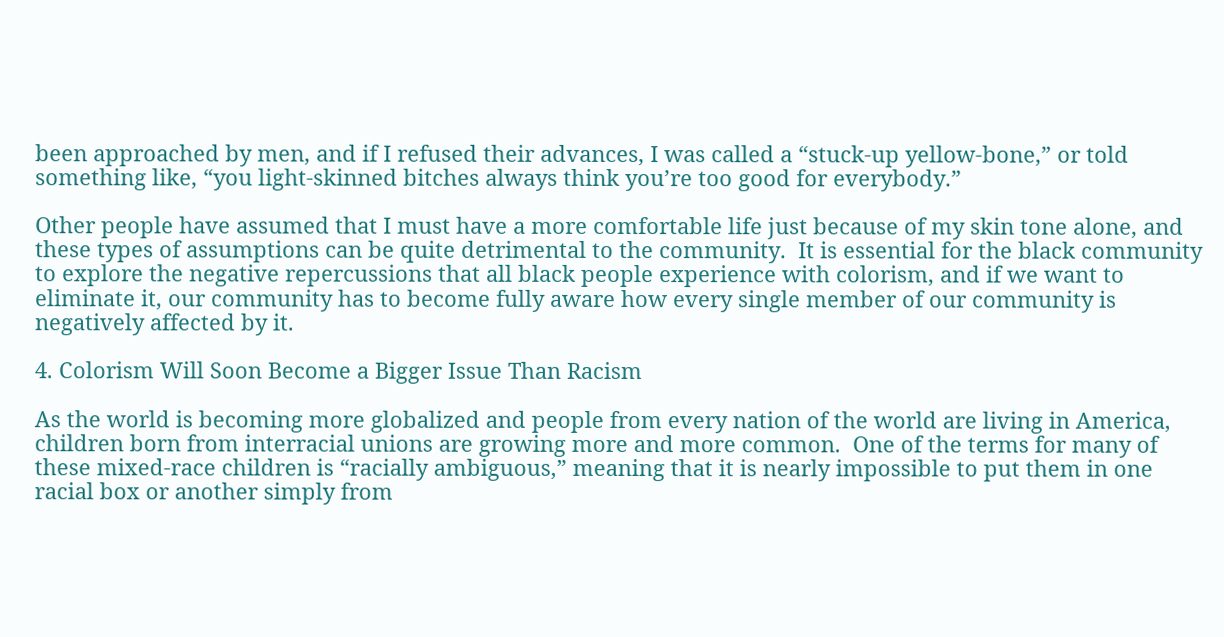been approached by men, and if I refused their advances, I was called a “stuck-up yellow-bone,” or told something like, “you light-skinned bitches always think you’re too good for everybody.”

Other people have assumed that I must have a more comfortable life just because of my skin tone alone, and these types of assumptions can be quite detrimental to the community.  It is essential for the black community to explore the negative repercussions that all black people experience with colorism, and if we want to eliminate it, our community has to become fully aware how every single member of our community is negatively affected by it.

4. Colorism Will Soon Become a Bigger Issue Than Racism

As the world is becoming more globalized and people from every nation of the world are living in America, children born from interracial unions are growing more and more common.  One of the terms for many of these mixed-race children is “racially ambiguous,” meaning that it is nearly impossible to put them in one racial box or another simply from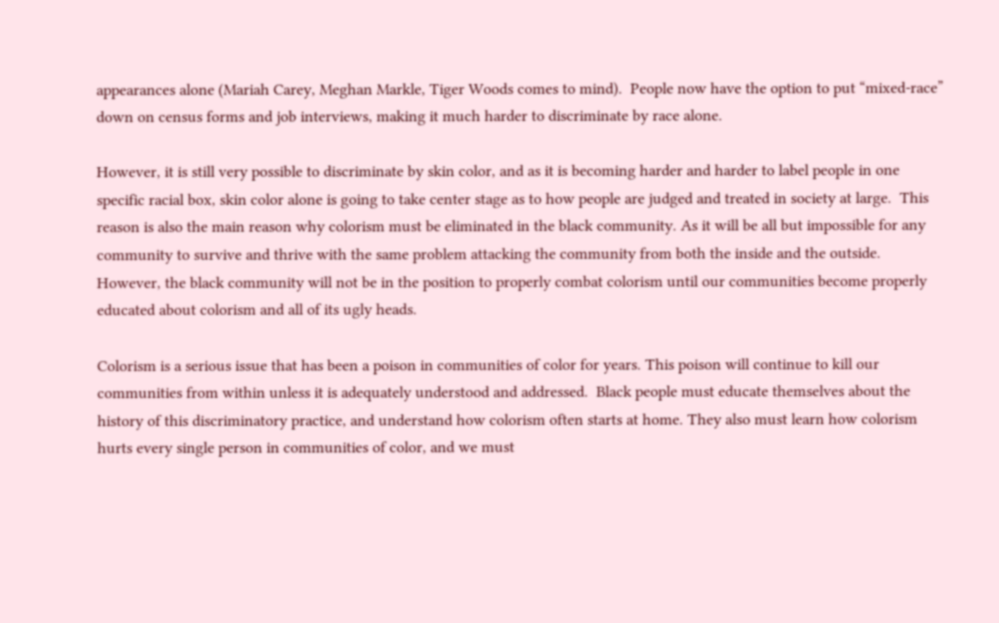appearances alone (Mariah Carey, Meghan Markle, Tiger Woods comes to mind).  People now have the option to put “mixed-race” down on census forms and job interviews, making it much harder to discriminate by race alone.

However, it is still very possible to discriminate by skin color, and as it is becoming harder and harder to label people in one specific racial box, skin color alone is going to take center stage as to how people are judged and treated in society at large.  This reason is also the main reason why colorism must be eliminated in the black community. As it will be all but impossible for any community to survive and thrive with the same problem attacking the community from both the inside and the outside. However, the black community will not be in the position to properly combat colorism until our communities become properly educated about colorism and all of its ugly heads.

Colorism is a serious issue that has been a poison in communities of color for years. This poison will continue to kill our communities from within unless it is adequately understood and addressed.  Black people must educate themselves about the history of this discriminatory practice, and understand how colorism often starts at home. They also must learn how colorism hurts every single person in communities of color, and we must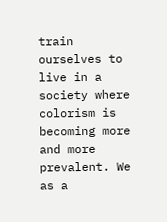train ourselves to live in a society where colorism is becoming more and more prevalent. We as a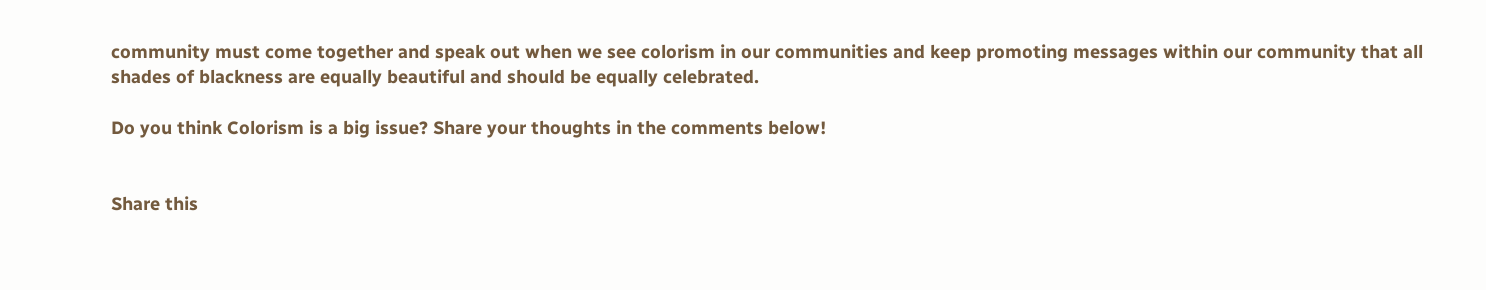community must come together and speak out when we see colorism in our communities and keep promoting messages within our community that all shades of blackness are equally beautiful and should be equally celebrated.

Do you think Colorism is a big issue? Share your thoughts in the comments below!


Share this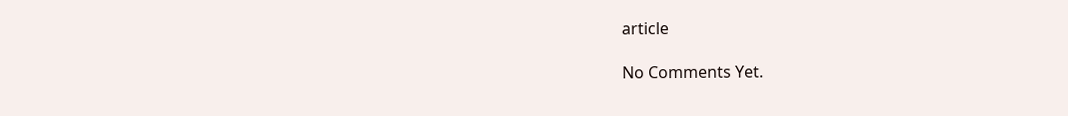article

No Comments Yet.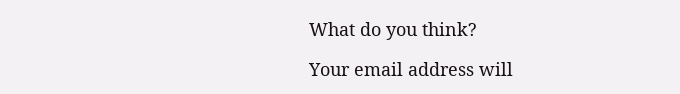What do you think?

Your email address will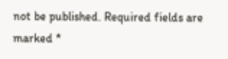not be published. Required fields are marked *